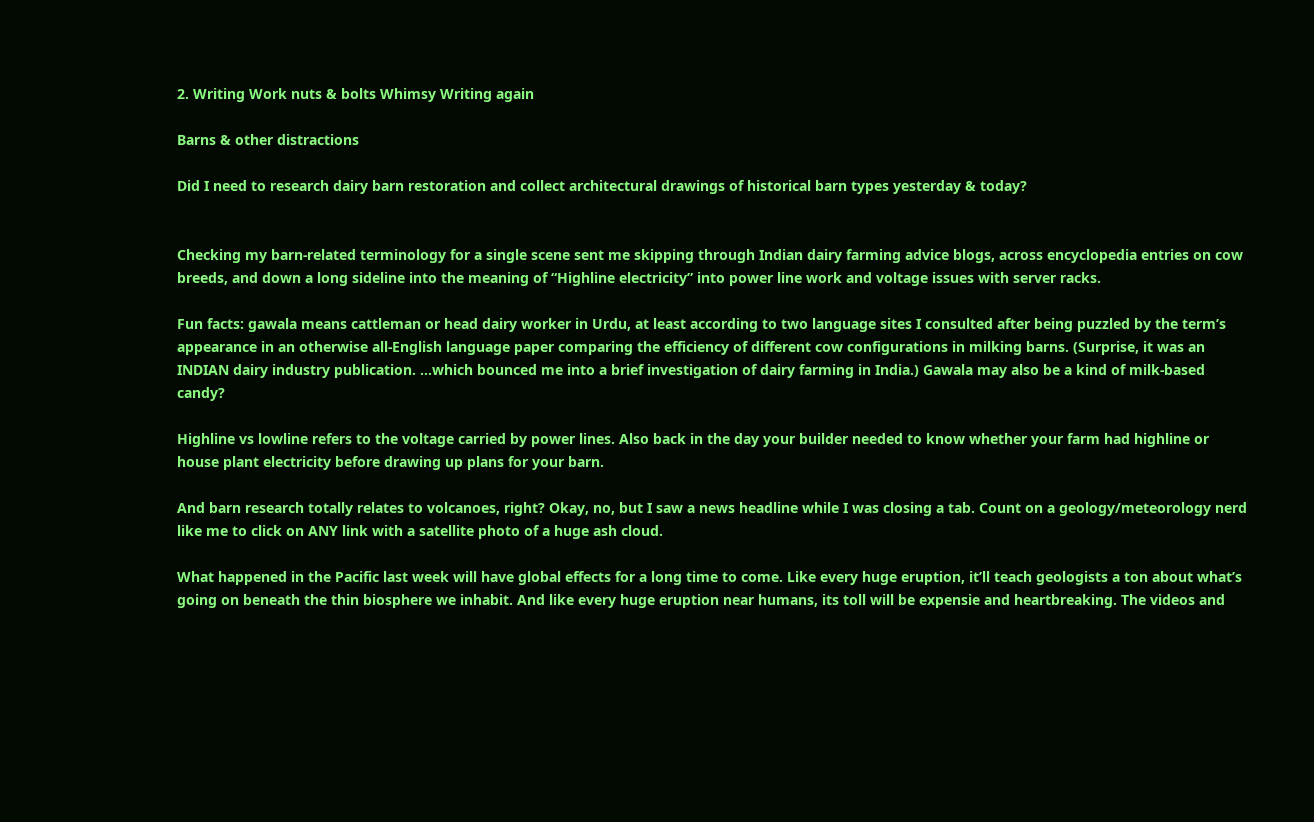2. Writing Work nuts & bolts Whimsy Writing again

Barns & other distractions

Did I need to research dairy barn restoration and collect architectural drawings of historical barn types yesterday & today?


Checking my barn-related terminology for a single scene sent me skipping through Indian dairy farming advice blogs, across encyclopedia entries on cow breeds, and down a long sideline into the meaning of “Highline electricity” into power line work and voltage issues with server racks.

Fun facts: gawala means cattleman or head dairy worker in Urdu, at least according to two language sites I consulted after being puzzled by the term’s appearance in an otherwise all-English language paper comparing the efficiency of different cow configurations in milking barns. (Surprise, it was an INDIAN dairy industry publication. …which bounced me into a brief investigation of dairy farming in India.) Gawala may also be a kind of milk-based candy?

Highline vs lowline refers to the voltage carried by power lines. Also back in the day your builder needed to know whether your farm had highline or house plant electricity before drawing up plans for your barn.

And barn research totally relates to volcanoes, right? Okay, no, but I saw a news headline while I was closing a tab. Count on a geology/meteorology nerd like me to click on ANY link with a satellite photo of a huge ash cloud.

What happened in the Pacific last week will have global effects for a long time to come. Like every huge eruption, it’ll teach geologists a ton about what’s going on beneath the thin biosphere we inhabit. And like every huge eruption near humans, its toll will be expensie and heartbreaking. The videos and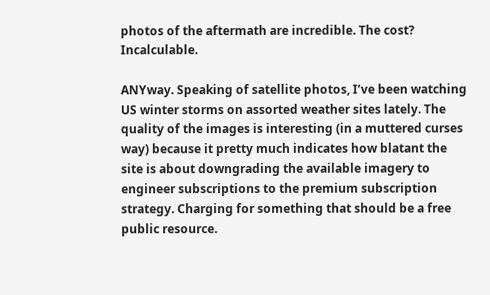photos of the aftermath are incredible. The cost? Incalculable.

ANYway. Speaking of satellite photos, I’ve been watching US winter storms on assorted weather sites lately. The quality of the images is interesting (in a muttered curses way) because it pretty much indicates how blatant the site is about downgrading the available imagery to engineer subscriptions to the premium subscription strategy. Charging for something that should be a free public resource.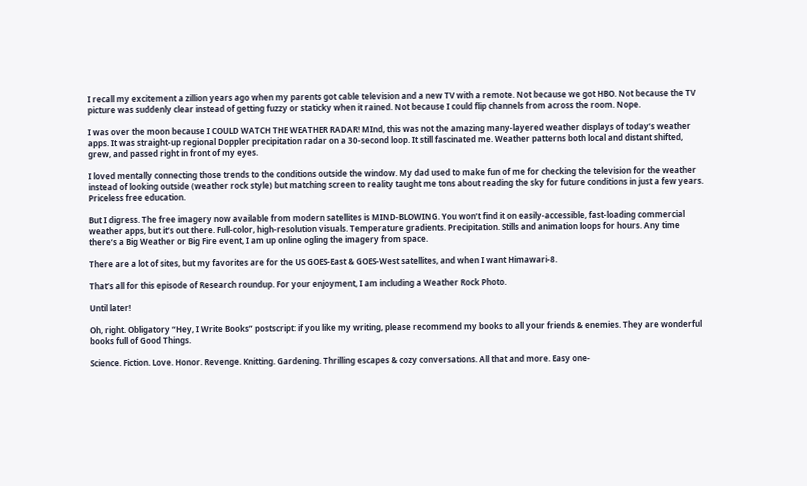I recall my excitement a zillion years ago when my parents got cable television and a new TV with a remote. Not because we got HBO. Not because the TV picture was suddenly clear instead of getting fuzzy or staticky when it rained. Not because I could flip channels from across the room. Nope.

I was over the moon because I COULD WATCH THE WEATHER RADAR! MInd, this was not the amazing many-layered weather displays of today’s weather apps. It was straight-up regional Doppler precipitation radar on a 30-second loop. It still fascinated me. Weather patterns both local and distant shifted, grew, and passed right in front of my eyes.

I loved mentally connecting those trends to the conditions outside the window. My dad used to make fun of me for checking the television for the weather instead of looking outside (weather rock style) but matching screen to reality taught me tons about reading the sky for future conditions in just a few years. Priceless free education.

But I digress. The free imagery now available from modern satellites is MIND-BLOWING. You won’t find it on easily-accessible, fast-loading commercial weather apps, but it’s out there. Full-color, high-resolution visuals. Temperature gradients. Precipitation. Stills and animation loops for hours. Any time there’s a Big Weather or Big Fire event, I am up online ogling the imagery from space.

There are a lot of sites, but my favorites are for the US GOES-East & GOES-West satellites, and when I want Himawari-8.

That’s all for this episode of Research roundup. For your enjoyment, I am including a Weather Rock Photo.

Until later!

Oh, right. Obligatory “Hey, I Write Books” postscript: if you like my writing, please recommend my books to all your friends & enemies. They are wonderful books full of Good Things.

Science. Fiction. Love. Honor. Revenge. Knitting. Gardening. Thrilling escapes & cozy conversations. All that and more. Easy one-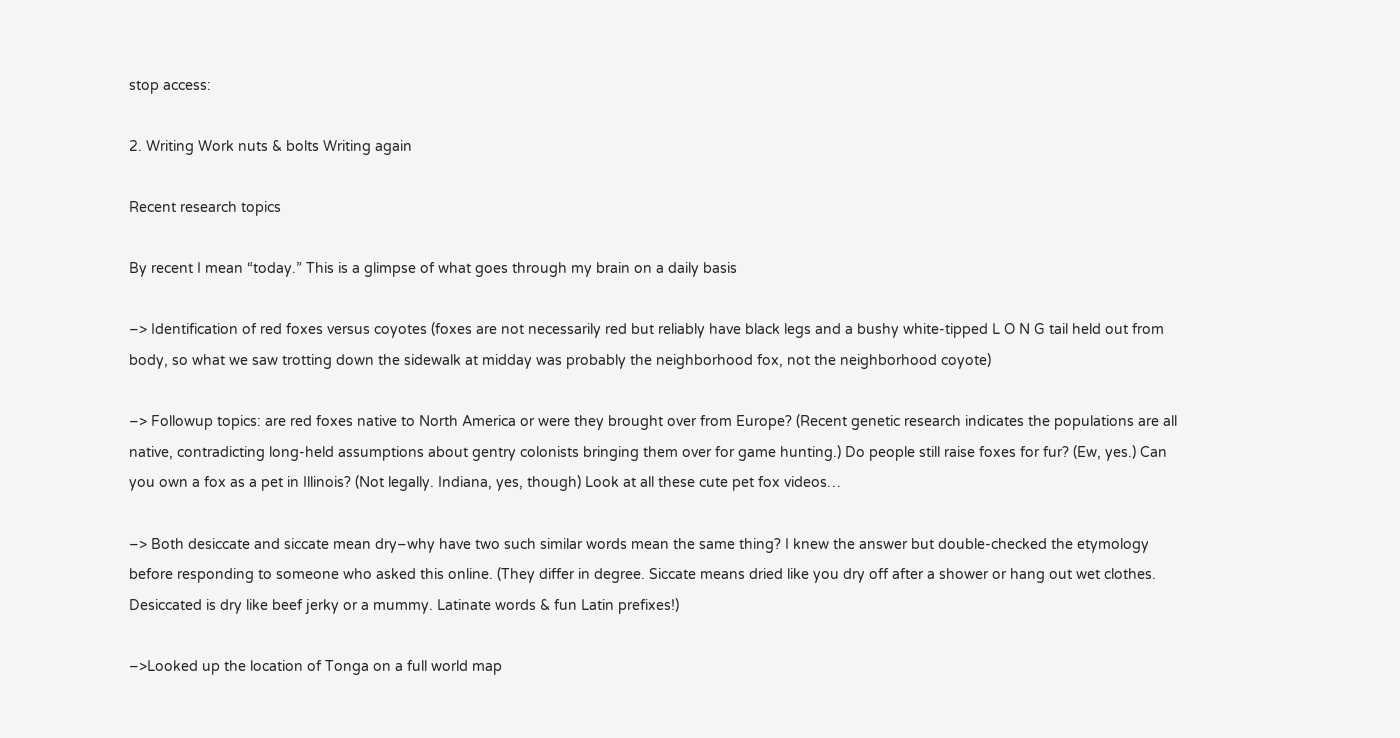stop access:

2. Writing Work nuts & bolts Writing again

Recent research topics

By recent I mean “today.” This is a glimpse of what goes through my brain on a daily basis

–> Identification of red foxes versus coyotes (foxes are not necessarily red but reliably have black legs and a bushy white-tipped L O N G tail held out from body, so what we saw trotting down the sidewalk at midday was probably the neighborhood fox, not the neighborhood coyote)

–> Followup topics: are red foxes native to North America or were they brought over from Europe? (Recent genetic research indicates the populations are all native, contradicting long-held assumptions about gentry colonists bringing them over for game hunting.) Do people still raise foxes for fur? (Ew, yes.) Can you own a fox as a pet in Illinois? (Not legally. Indiana, yes, though) Look at all these cute pet fox videos…

–> Both desiccate and siccate mean dry–why have two such similar words mean the same thing? I knew the answer but double-checked the etymology before responding to someone who asked this online. (They differ in degree. Siccate means dried like you dry off after a shower or hang out wet clothes. Desiccated is dry like beef jerky or a mummy. Latinate words & fun Latin prefixes!)

–>Looked up the location of Tonga on a full world map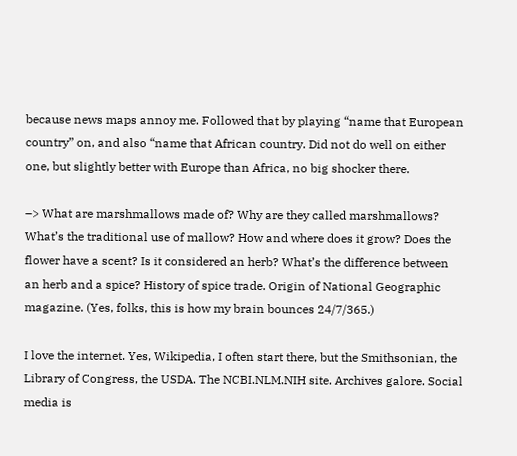because news maps annoy me. Followed that by playing “name that European country” on, and also “name that African country. Did not do well on either one, but slightly better with Europe than Africa, no big shocker there.

–> What are marshmallows made of? Why are they called marshmallows? What’s the traditional use of mallow? How and where does it grow? Does the flower have a scent? Is it considered an herb? What’s the difference between an herb and a spice? History of spice trade. Origin of National Geographic magazine. (Yes, folks, this is how my brain bounces 24/7/365.)

I love the internet. Yes, Wikipedia, I often start there, but the Smithsonian, the Library of Congress, the USDA. The NCBI.NLM.NIH site. Archives galore. Social media is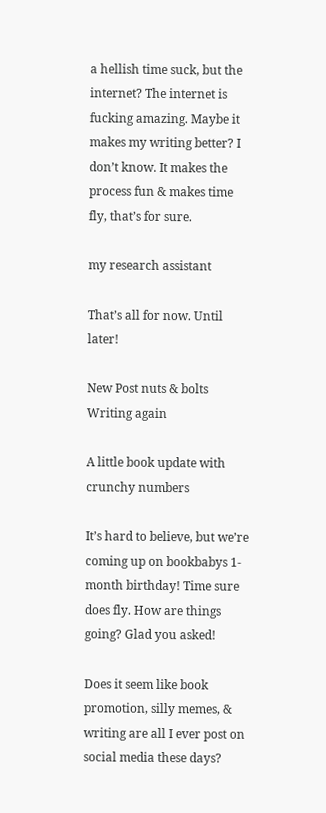a hellish time suck, but the internet? The internet is fucking amazing. Maybe it makes my writing better? I don’t know. It makes the process fun & makes time fly, that’s for sure.

my research assistant

That’s all for now. Until later!

New Post nuts & bolts Writing again

A little book update with crunchy numbers

It’s hard to believe, but we’re coming up on bookbabys 1-month birthday! Time sure does fly. How are things going? Glad you asked!

Does it seem like book promotion, silly memes, & writing are all I ever post on social media these days?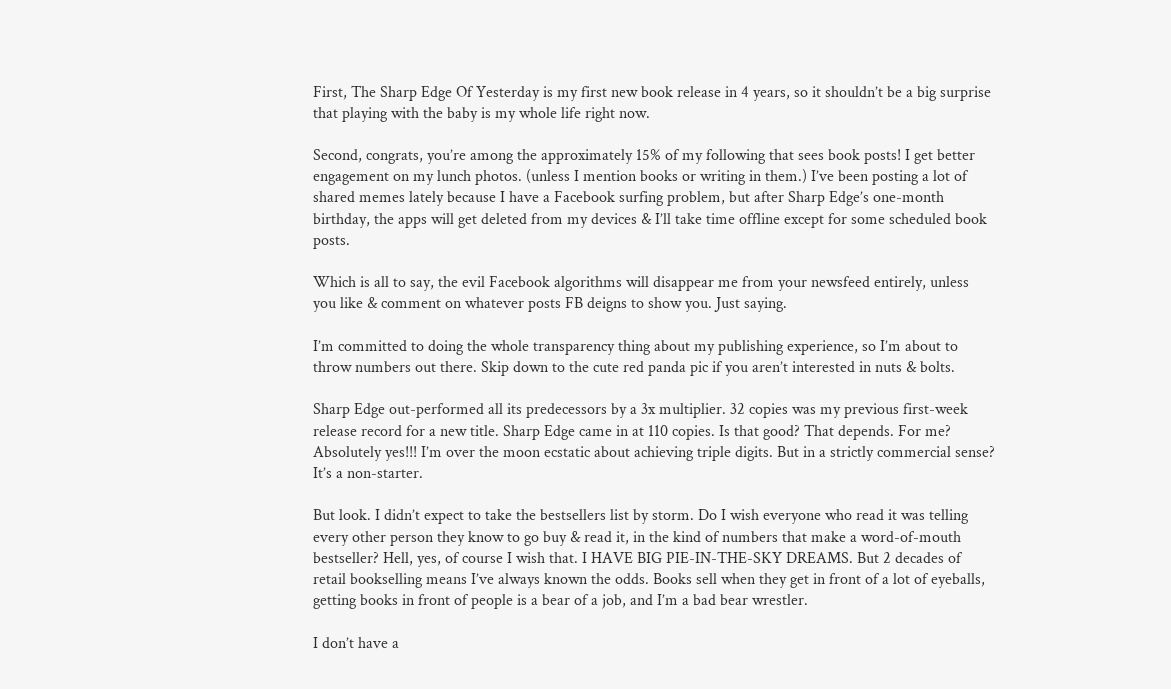First, The Sharp Edge Of Yesterday is my first new book release in 4 years, so it shouldn’t be a big surprise that playing with the baby is my whole life right now.

Second, congrats, you’re among the approximately 15% of my following that sees book posts! I get better engagement on my lunch photos. (unless I mention books or writing in them.) I’ve been posting a lot of shared memes lately because I have a Facebook surfing problem, but after Sharp Edge’s one-month birthday, the apps will get deleted from my devices & I’ll take time offline except for some scheduled book posts.

Which is all to say, the evil Facebook algorithms will disappear me from your newsfeed entirely, unless you like & comment on whatever posts FB deigns to show you. Just saying.

I’m committed to doing the whole transparency thing about my publishing experience, so I’m about to throw numbers out there. Skip down to the cute red panda pic if you aren’t interested in nuts & bolts.

Sharp Edge out-performed all its predecessors by a 3x multiplier. 32 copies was my previous first-week release record for a new title. Sharp Edge came in at 110 copies. Is that good? That depends. For me? Absolutely yes!!! I’m over the moon ecstatic about achieving triple digits. But in a strictly commercial sense? It’s a non-starter.

But look. I didn’t expect to take the bestsellers list by storm. Do I wish everyone who read it was telling every other person they know to go buy & read it, in the kind of numbers that make a word-of-mouth bestseller? Hell, yes, of course I wish that. I HAVE BIG PIE-IN-THE-SKY DREAMS. But 2 decades of retail bookselling means I’ve always known the odds. Books sell when they get in front of a lot of eyeballs, getting books in front of people is a bear of a job, and I’m a bad bear wrestler.

I don’t have a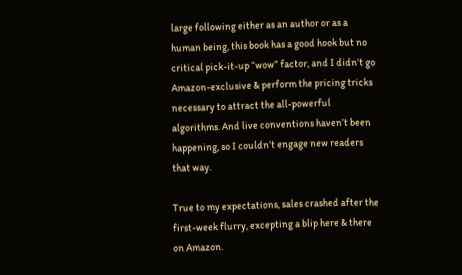large following either as an author or as a human being, this book has a good hook but no critical pick-it-up “wow” factor, and I didn’t go Amazon-exclusive & perform the pricing tricks necessary to attract the all-powerful algorithms. And live conventions haven’t been happening, so I couldn’t engage new readers that way.

True to my expectations, sales crashed after the first-week flurry, excepting a blip here & there on Amazon.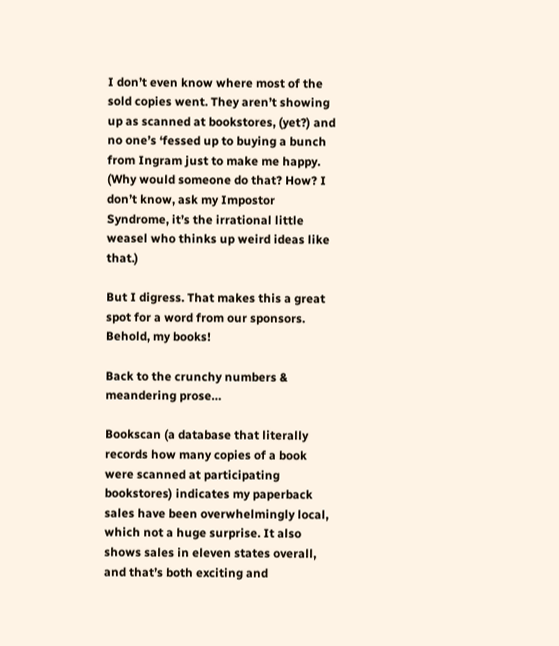I don’t even know where most of the sold copies went. They aren’t showing up as scanned at bookstores, (yet?) and no one’s ‘fessed up to buying a bunch from Ingram just to make me happy. (Why would someone do that? How? I don’t know, ask my Impostor Syndrome, it’s the irrational little weasel who thinks up weird ideas like that.)

But I digress. That makes this a great spot for a word from our sponsors. Behold, my books!

Back to the crunchy numbers & meandering prose…

Bookscan (a database that literally records how many copies of a book were scanned at participating bookstores) indicates my paperback sales have been overwhelmingly local, which not a huge surprise. It also shows sales in eleven states overall, and that’s both exciting and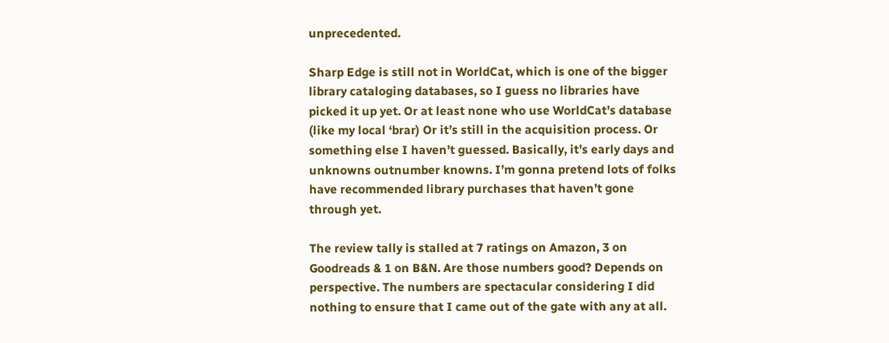unprecedented.

Sharp Edge is still not in WorldCat, which is one of the bigger library cataloging databases, so I guess no libraries have picked it up yet. Or at least none who use WorldCat’s database (like my local ‘brar) Or it’s still in the acquisition process. Or something else I haven’t guessed. Basically, it’s early days and unknowns outnumber knowns. I’m gonna pretend lots of folks have recommended library purchases that haven’t gone through yet.

The review tally is stalled at 7 ratings on Amazon, 3 on Goodreads & 1 on B&N. Are those numbers good? Depends on perspective. The numbers are spectacular considering I did nothing to ensure that I came out of the gate with any at all.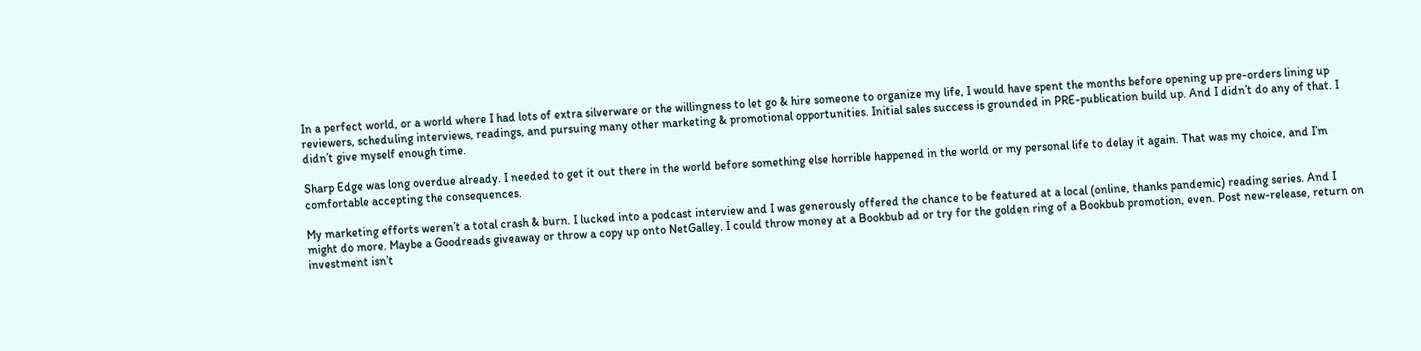In a perfect world, or a world where I had lots of extra silverware or the willingness to let go & hire someone to organize my life, I would have spent the months before opening up pre-orders lining up reviewers, scheduling interviews, readings, and pursuing many other marketing & promotional opportunities. Initial sales success is grounded in PRE-publication build up. And I didn’t do any of that. I didn’t give myself enough time.

Sharp Edge was long overdue already. I needed to get it out there in the world before something else horrible happened in the world or my personal life to delay it again. That was my choice, and I’m comfortable accepting the consequences.

My marketing efforts weren’t a total crash & burn. I lucked into a podcast interview and I was generously offered the chance to be featured at a local (online, thanks pandemic) reading series. And I might do more. Maybe a Goodreads giveaway or throw a copy up onto NetGalley. I could throw money at a Bookbub ad or try for the golden ring of a Bookbub promotion, even. Post new-release, return on investment isn’t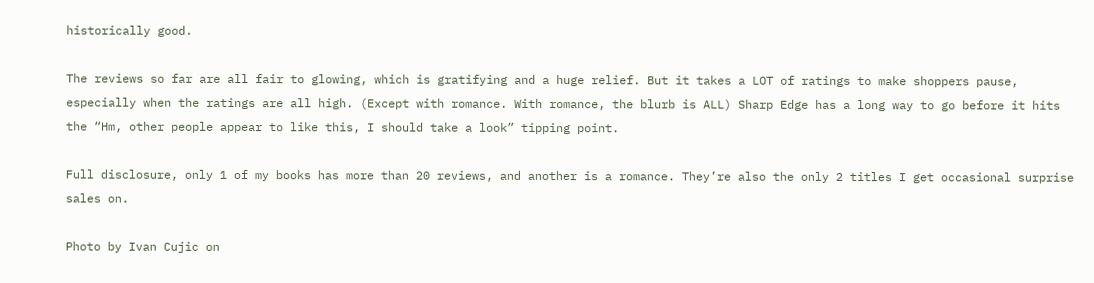historically good.

The reviews so far are all fair to glowing, which is gratifying and a huge relief. But it takes a LOT of ratings to make shoppers pause, especially when the ratings are all high. (Except with romance. With romance, the blurb is ALL) Sharp Edge has a long way to go before it hits the “Hm, other people appear to like this, I should take a look” tipping point.

Full disclosure, only 1 of my books has more than 20 reviews, and another is a romance. They’re also the only 2 titles I get occasional surprise sales on.

Photo by Ivan Cujic on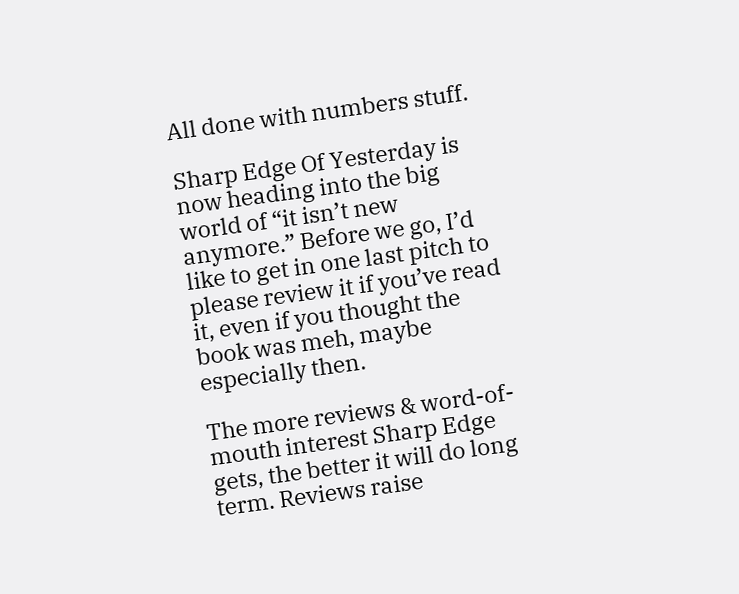All done with numbers stuff.

Sharp Edge Of Yesterday is now heading into the big world of “it isn’t new anymore.” Before we go, I’d like to get in one last pitch to please review it if you’ve read it, even if you thought the book was meh, maybe especially then.

The more reviews & word-of-mouth interest Sharp Edge gets, the better it will do long term. Reviews raise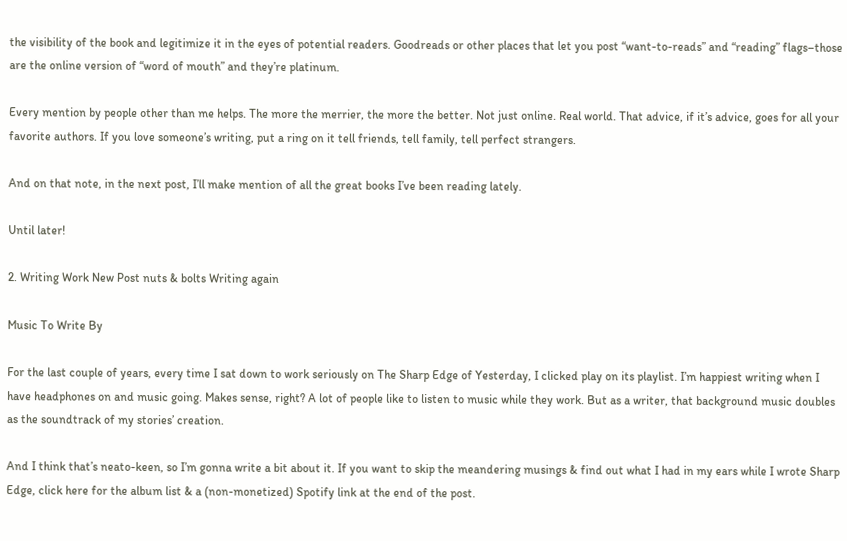the visibility of the book and legitimize it in the eyes of potential readers. Goodreads or other places that let you post “want-to-reads” and “reading” flags–those are the online version of “word of mouth” and they’re platinum.

Every mention by people other than me helps. The more the merrier, the more the better. Not just online. Real world. That advice, if it’s advice, goes for all your favorite authors. If you love someone’s writing, put a ring on it tell friends, tell family, tell perfect strangers.

And on that note, in the next post, I’ll make mention of all the great books I’ve been reading lately.

Until later!

2. Writing Work New Post nuts & bolts Writing again

Music To Write By

For the last couple of years, every time I sat down to work seriously on The Sharp Edge of Yesterday, I clicked play on its playlist. I’m happiest writing when I have headphones on and music going. Makes sense, right? A lot of people like to listen to music while they work. But as a writer, that background music doubles as the soundtrack of my stories’ creation.

And I think that’s neato-keen, so I’m gonna write a bit about it. If you want to skip the meandering musings & find out what I had in my ears while I wrote Sharp Edge, click here for the album list & a (non-monetized) Spotify link at the end of the post.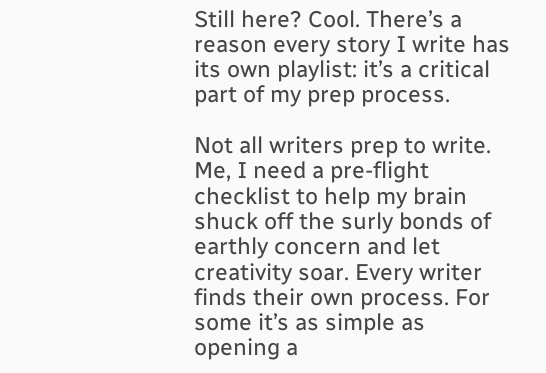Still here? Cool. There’s a reason every story I write has its own playlist: it’s a critical part of my prep process.

Not all writers prep to write. Me, I need a pre-flight checklist to help my brain shuck off the surly bonds of earthly concern and let creativity soar. Every writer finds their own process. For some it’s as simple as opening a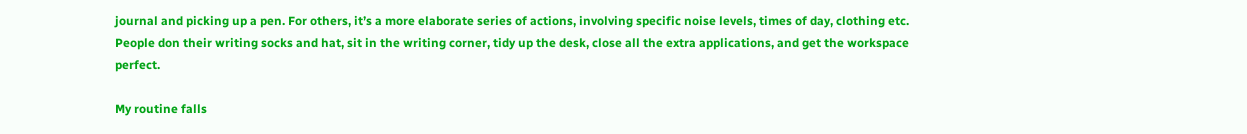journal and picking up a pen. For others, it’s a more elaborate series of actions, involving specific noise levels, times of day, clothing etc. People don their writing socks and hat, sit in the writing corner, tidy up the desk, close all the extra applications, and get the workspace perfect.

My routine falls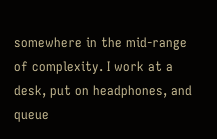somewhere in the mid-range of complexity. I work at a desk, put on headphones, and queue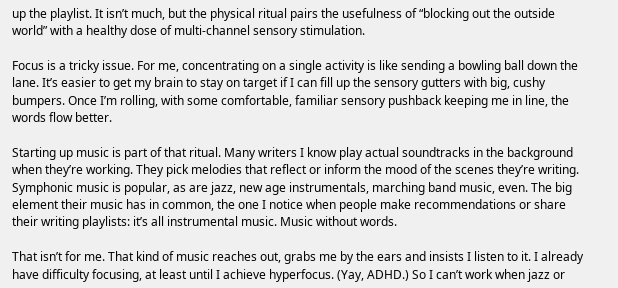up the playlist. It isn’t much, but the physical ritual pairs the usefulness of “blocking out the outside world” with a healthy dose of multi-channel sensory stimulation.

Focus is a tricky issue. For me, concentrating on a single activity is like sending a bowling ball down the lane. It’s easier to get my brain to stay on target if I can fill up the sensory gutters with big, cushy bumpers. Once I’m rolling, with some comfortable, familiar sensory pushback keeping me in line, the words flow better.

Starting up music is part of that ritual. Many writers I know play actual soundtracks in the background when they’re working. They pick melodies that reflect or inform the mood of the scenes they’re writing. Symphonic music is popular, as are jazz, new age instrumentals, marching band music, even. The big element their music has in common, the one I notice when people make recommendations or share their writing playlists: it’s all instrumental music. Music without words.

That isn’t for me. That kind of music reaches out, grabs me by the ears and insists I listen to it. I already have difficulty focusing, at least until I achieve hyperfocus. (Yay, ADHD.) So I can’t work when jazz or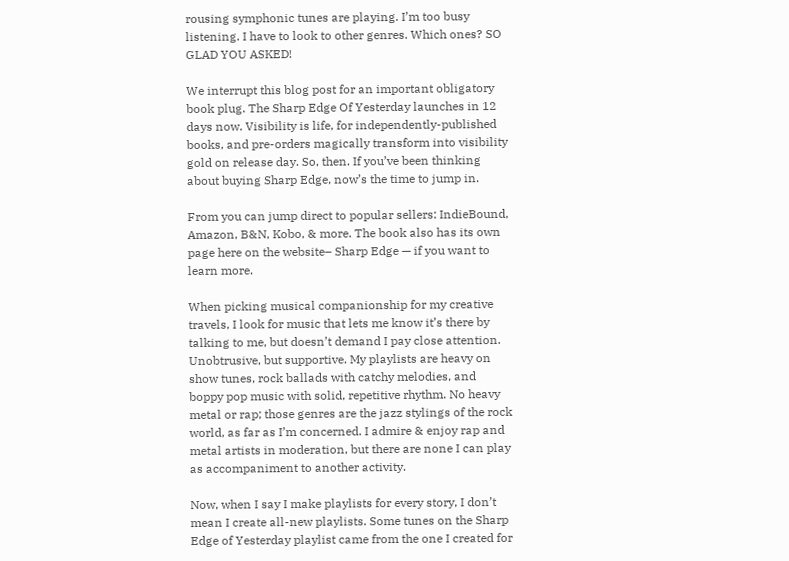rousing symphonic tunes are playing. I’m too busy listening. I have to look to other genres. Which ones? SO GLAD YOU ASKED!

We interrupt this blog post for an important obligatory book plug. The Sharp Edge Of Yesterday launches in 12 days now. Visibility is life, for independently-published books, and pre-orders magically transform into visibility gold on release day. So, then. If you’ve been thinking about buying Sharp Edge, now’s the time to jump in.

From you can jump direct to popular sellers: IndieBound, Amazon, B&N, Kobo, & more. The book also has its own page here on the website– Sharp Edge — if you want to learn more.

When picking musical companionship for my creative travels, I look for music that lets me know it’s there by talking to me, but doesn’t demand I pay close attention. Unobtrusive, but supportive. My playlists are heavy on show tunes, rock ballads with catchy melodies, and boppy pop music with solid, repetitive rhythm. No heavy metal or rap; those genres are the jazz stylings of the rock world, as far as I’m concerned. I admire & enjoy rap and metal artists in moderation, but there are none I can play as accompaniment to another activity.

Now, when I say I make playlists for every story, I don’t mean I create all-new playlists. Some tunes on the Sharp Edge of Yesterday playlist came from the one I created for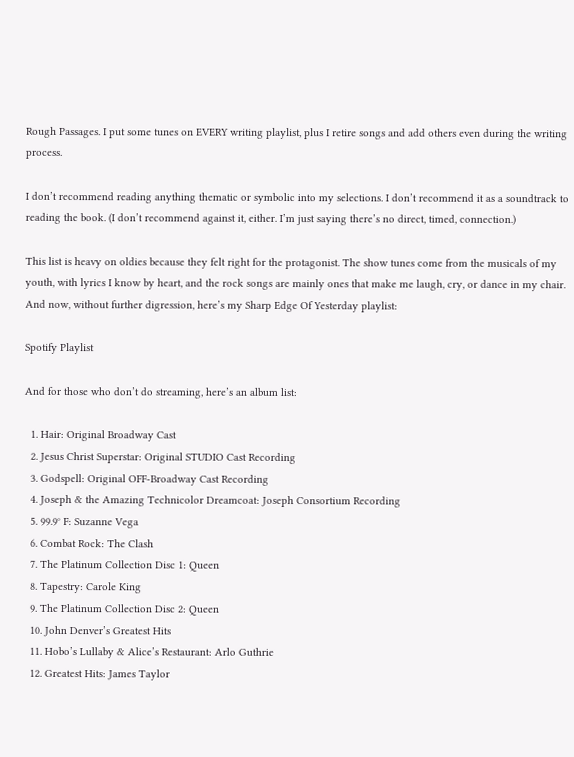Rough Passages. I put some tunes on EVERY writing playlist, plus I retire songs and add others even during the writing process.

I don’t recommend reading anything thematic or symbolic into my selections. I don’t recommend it as a soundtrack to reading the book. (I don’t recommend against it, either. I’m just saying there’s no direct, timed, connection.)

This list is heavy on oldies because they felt right for the protagonist. The show tunes come from the musicals of my youth, with lyrics I know by heart, and the rock songs are mainly ones that make me laugh, cry, or dance in my chair. And now, without further digression, here’s my Sharp Edge Of Yesterday playlist:

Spotify Playlist

And for those who don’t do streaming, here’s an album list:

  1. Hair: Original Broadway Cast
  2. Jesus Christ Superstar: Original STUDIO Cast Recording
  3. Godspell: Original OFF-Broadway Cast Recording
  4. Joseph & the Amazing Technicolor Dreamcoat: Joseph Consortium Recording
  5. 99.9° F: Suzanne Vega
  6. Combat Rock: The Clash
  7. The Platinum Collection Disc 1: Queen
  8. Tapestry: Carole King
  9. The Platinum Collection Disc 2: Queen
  10. John Denver’s Greatest Hits
  11. Hobo’s Lullaby & Alice’s Restaurant: Arlo Guthrie
  12. Greatest Hits: James Taylor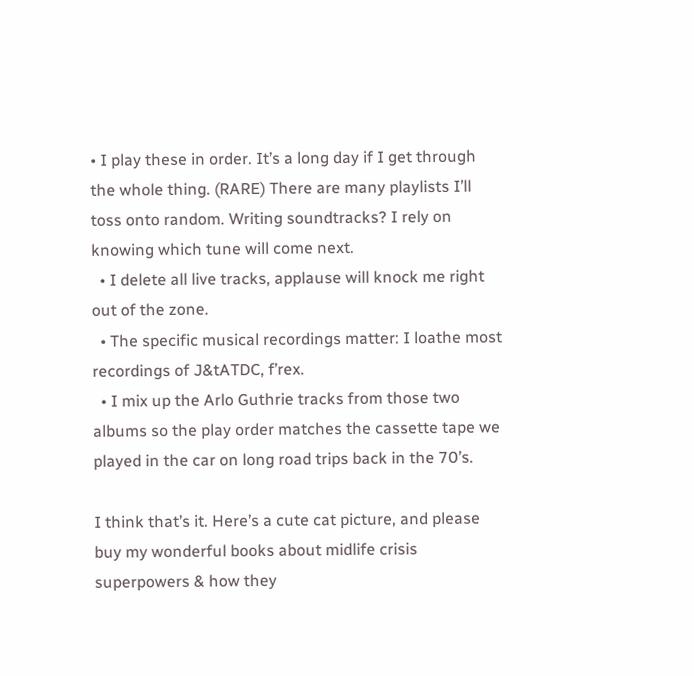• I play these in order. It’s a long day if I get through the whole thing. (RARE) There are many playlists I’ll toss onto random. Writing soundtracks? I rely on knowing which tune will come next.
  • I delete all live tracks, applause will knock me right out of the zone.
  • The specific musical recordings matter: I loathe most recordings of J&tATDC, f’rex.
  • I mix up the Arlo Guthrie tracks from those two albums so the play order matches the cassette tape we played in the car on long road trips back in the 70’s.

I think that’s it. Here’s a cute cat picture, and please buy my wonderful books about midlife crisis superpowers & how they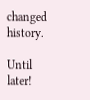changed history.

Until later!